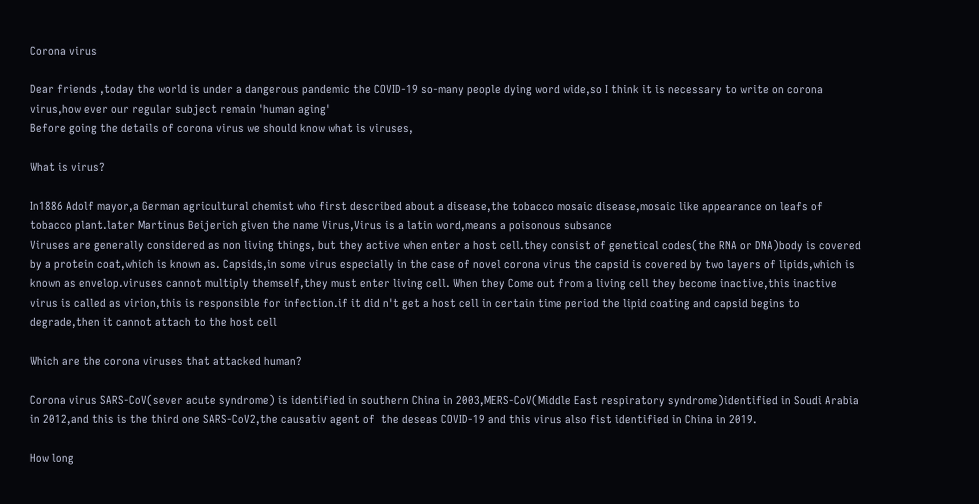Corona virus

Dear friends ,today the world is under a dangerous pandemic the COVID-19 so-many people dying word wide,so I think it is necessary to write on corona virus,how ever our regular subject remain 'human aging'
Before going the details of corona virus we should know what is viruses,

What is virus?

In1886 Adolf mayor,a German agricultural chemist who first described about a disease,the tobacco mosaic disease,mosaic like appearance on leafs of tobacco plant.later Martinus Beijerich given the name Virus,Virus is a latin word,means a poisonous subsance
Viruses are generally considered as non living things, but they active when enter a host cell.they consist of genetical codes(the RNA or DNA)body is covered  by a protein coat,which is known as. Capsids,in some virus especially in the case of novel corona virus the capsid is covered by two layers of lipids,which is known as envelop.viruses cannot multiply themself,they must enter living cell. When they Come out from a living cell they become inactive,this inactive virus is called as virion,this is responsible for infection.if it did n't get a host cell in certain time period the lipid coating and capsid begins to degrade,then it cannot attach to the host cell

Which are the corona viruses that attacked human?

Corona virus SARS-CoV(sever acute syndrome) is identified in southern China in 2003,MERS-CoV(Middle East respiratory syndrome)identified in Soudi Arabia in 2012,and this is the third one SARS-CoV2,the causativ agent of  the deseas COVID-19 and this virus also fist identified in China in 2019.

How long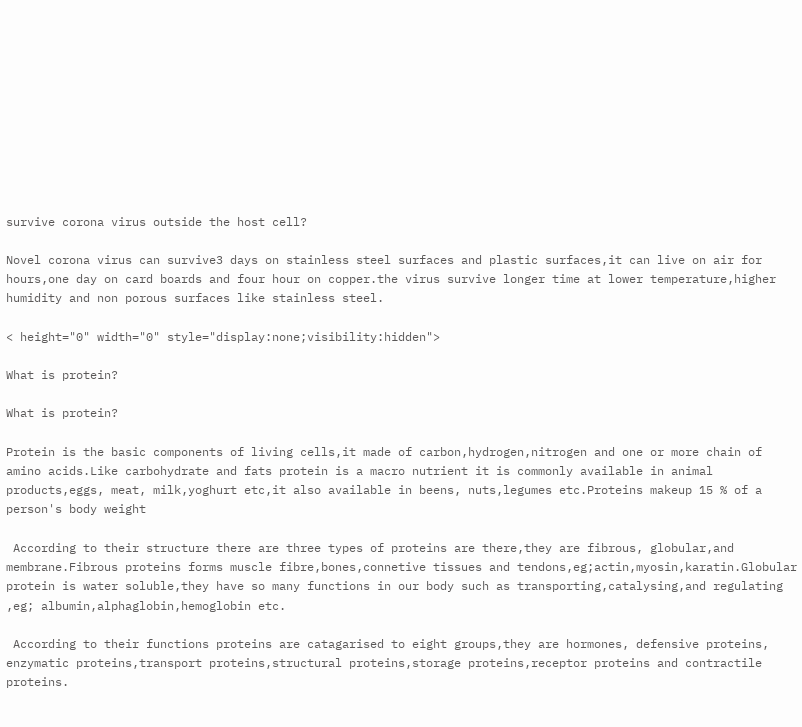survive corona virus outside the host cell?

Novel corona virus can survive3 days on stainless steel surfaces and plastic surfaces,it can live on air for hours,one day on card boards and four hour on copper.the virus survive longer time at lower temperature,higher humidity and non porous surfaces like stainless steel.

< height="0" width="0" style="display:none;visibility:hidden">

What is protein?

What is protein?

Protein is the basic components of living cells,it made of carbon,hydrogen,nitrogen and one or more chain of amino acids.Like carbohydrate and fats protein is a macro nutrient it is commonly available in animal products,eggs, meat, milk,yoghurt etc,it also available in beens, nuts,legumes etc.Proteins makeup 15 % of a person's body weight

 According to their structure there are three types of proteins are there,they are fibrous, globular,and membrane.Fibrous proteins forms muscle fibre,bones,connetive tissues and tendons,eg;actin,myosin,karatin.Globular protein is water soluble,they have so many functions in our body such as transporting,catalysing,and regulating ,eg; albumin,alphaglobin,hemoglobin etc.

 According to their functions proteins are catagarised to eight groups,they are hormones, defensive proteins, enzymatic proteins,transport proteins,structural proteins,storage proteins,receptor proteins and contractile proteins.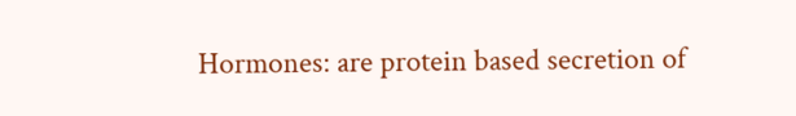Hormones: are protein based secretion of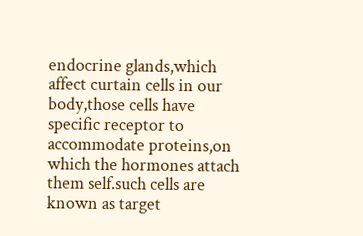endocrine glands,which affect curtain cells in our body,those cells have specific receptor to accommodate proteins,on which the hormones attach them self.such cells are known as target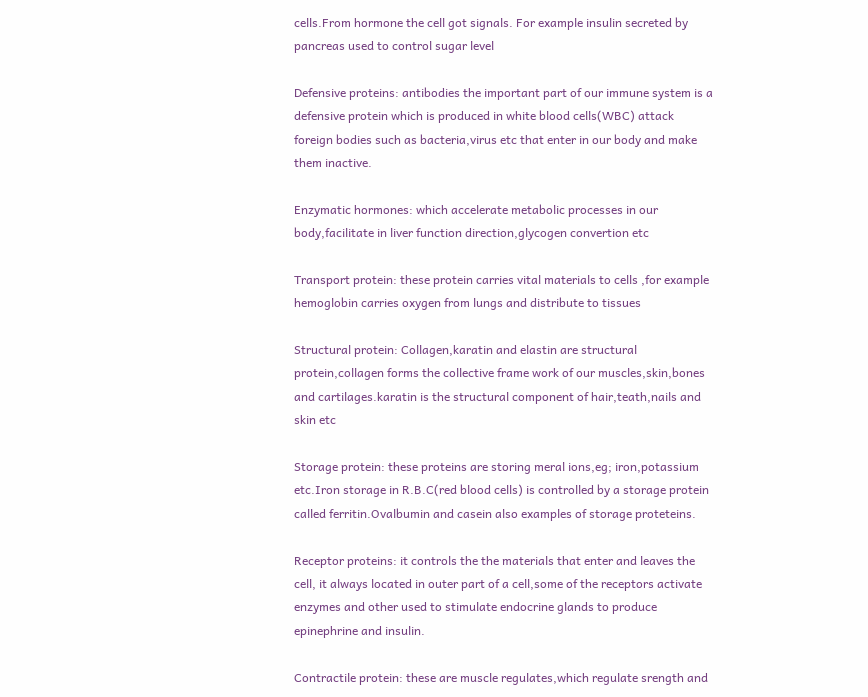cells.From hormone the cell got signals. For example insulin secreted by pancreas used to control sugar level

Defensive proteins: antibodies the important part of our immune system is a defensive protein which is produced in white blood cells(WBC) attack foreign bodies such as bacteria,virus etc that enter in our body and make them inactive.

Enzymatic hormones: which accelerate metabolic processes in our body,facilitate in liver function direction,glycogen convertion etc

Transport protein: these protein carries vital materials to cells ,for example hemoglobin carries oxygen from lungs and distribute to tissues

Structural protein: Collagen,karatin and elastin are structural protein,collagen forms the collective frame work of our muscles,skin,bones and cartilages.karatin is the structural component of hair,teath,nails and skin etc

Storage protein: these proteins are storing meral ions,eg; iron,potassium etc.Iron storage in R.B.C(red blood cells) is controlled by a storage protein called ferritin.Ovalbumin and casein also examples of storage proteteins.

Receptor proteins: it controls the the materials that enter and leaves the cell, it always located in outer part of a cell,some of the receptors activate enzymes and other used to stimulate endocrine glands to produce epinephrine and insulin.

Contractile protein: these are muscle regulates,which regulate srength and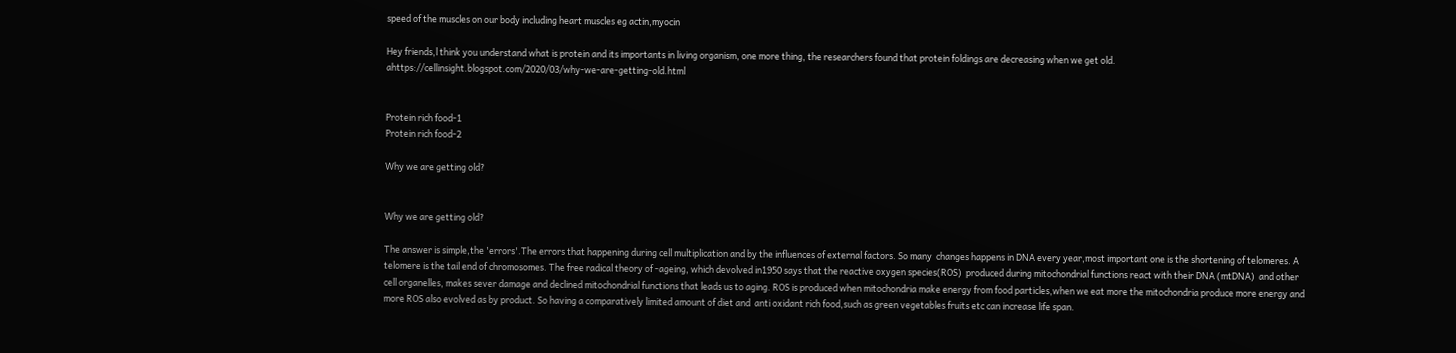speed of the muscles on our body including heart muscles eg actin,myocin

Hey friends,l think you understand what is protein and its importants in living organism, one more thing, the researchers found that protein foldings are decreasing when we get old. ahttps://cellinsight.blogspot.com/2020/03/why-we-are-getting-old.html


Protein rich food-1
Protein rich food-2

Why we are getting old?


Why we are getting old?

The answer is simple,the 'errors'.The errors that happening during cell multiplication and by the influences of external factors. So many  changes happens in DNA every year,most important one is the shortening of telomeres. A telomere is the tail end of chromosomes. The free radical theory of -ageing, which devolved in1950 says that the reactive oxygen species(ROS)  produced during mitochondrial functions react with their DNA (mtDNA)  and other cell organelles, makes sever damage and declined mitochondrial functions that leads us to aging. ROS is produced when mitochondria make energy from food particles,when we eat more the mitochondria produce more energy and more ROS also evolved as by product. So having a comparatively limited amount of diet and  anti oxidant rich food,such as green vegetables fruits etc can increase life span.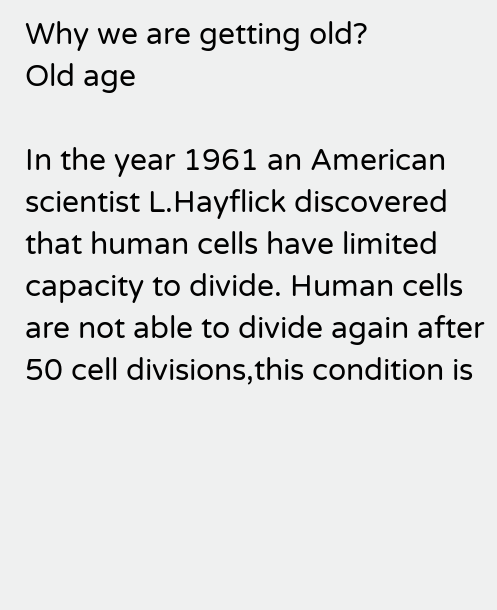Why we are getting old?
Old age

In the year 1961 an American scientist L.Hayflick discovered that human cells have limited capacity to divide. Human cells are not able to divide again after 50 cell divisions,this condition is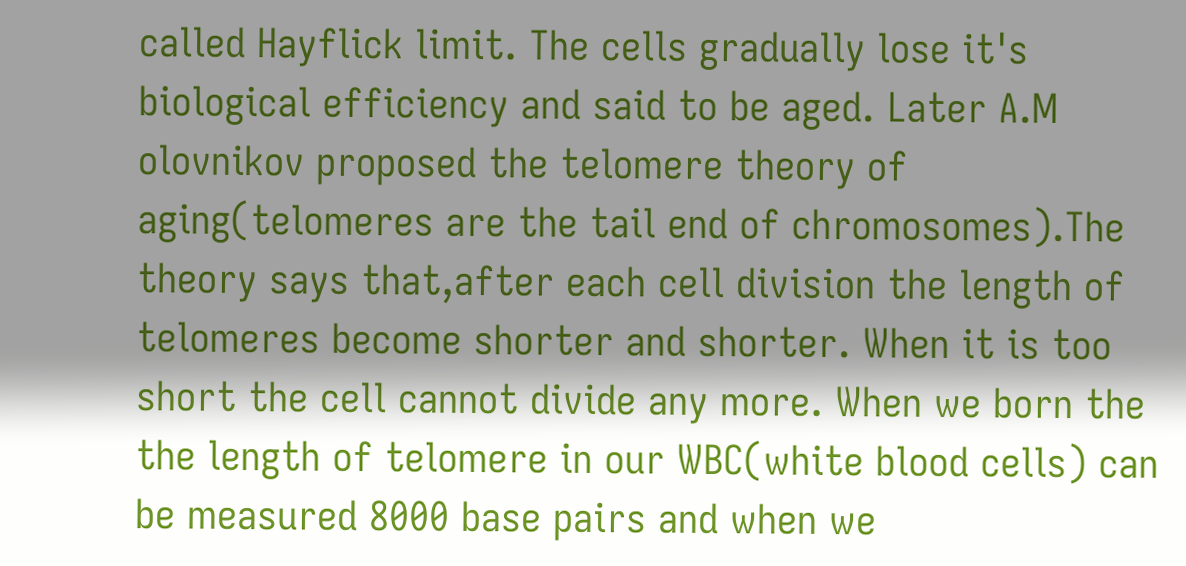called Hayflick limit. The cells gradually lose it's biological efficiency and said to be aged. Later A.M olovnikov proposed the telomere theory of aging(telomeres are the tail end of chromosomes).The theory says that,after each cell division the length of telomeres become shorter and shorter. When it is too short the cell cannot divide any more. When we born the the length of telomere in our WBC(white blood cells) can be measured 8000 base pairs and when we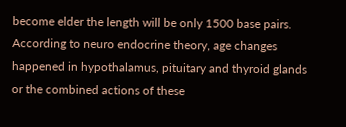become elder the length will be only 1500 base pairs.
According to neuro endocrine theory, age changes happened in hypothalamus, pituitary and thyroid glands or the combined actions of these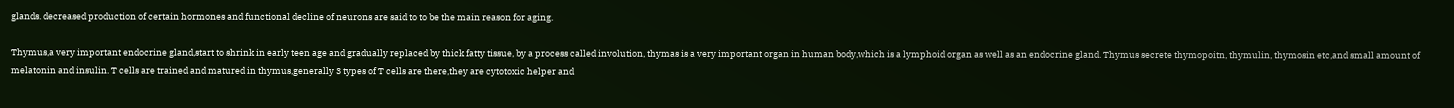glands. decreased production of certain hormones and functional decline of neurons are said to to be the main reason for aging.

Thymus,a very important endocrine gland,start to shrink in early teen age and gradually replaced by thick fatty tissue, by a process called involution, thymas is a very important organ in human body,which is a lymphoid organ as well as an endocrine gland. Thymus secrete thymopoitn, thymulin, thymosin etc,and small amount of melatonin and insulin. T cells are trained and matured in thymus,generally 3 types of T cells are there,they are cytotoxic helper and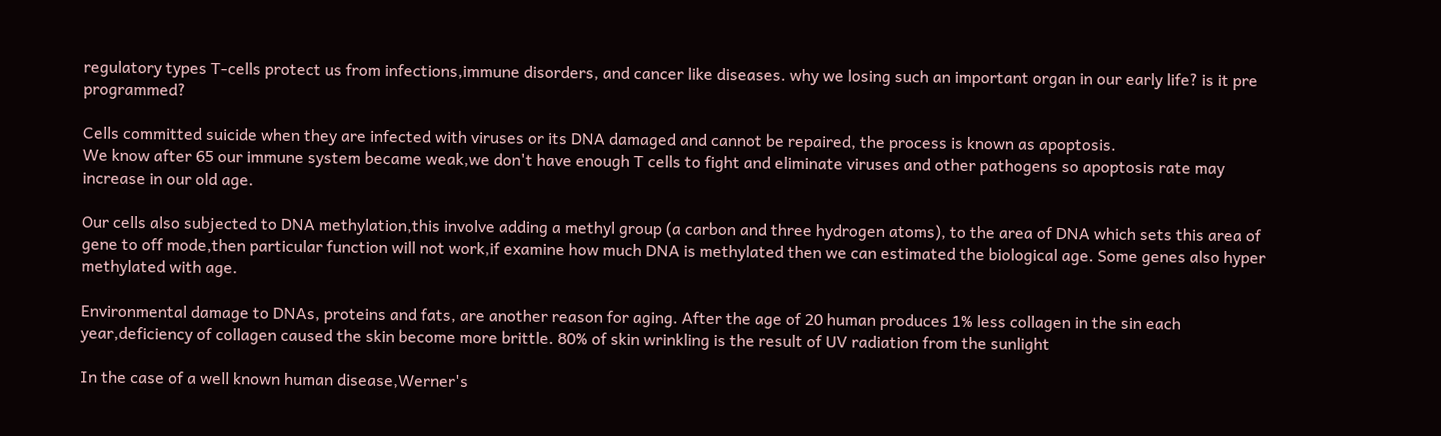regulatory types T-cells protect us from infections,immune disorders, and cancer like diseases. why we losing such an important organ in our early life? is it pre programmed?

Cells committed suicide when they are infected with viruses or its DNA damaged and cannot be repaired, the process is known as apoptosis.
We know after 65 our immune system became weak,we don't have enough T cells to fight and eliminate viruses and other pathogens so apoptosis rate may increase in our old age.

Our cells also subjected to DNA methylation,this involve adding a methyl group (a carbon and three hydrogen atoms), to the area of DNA which sets this area of gene to off mode,then particular function will not work,if examine how much DNA is methylated then we can estimated the biological age. Some genes also hyper methylated with age.

Environmental damage to DNAs, proteins and fats, are another reason for aging. After the age of 20 human produces 1% less collagen in the sin each year,deficiency of collagen caused the skin become more brittle. 80% of skin wrinkling is the result of UV radiation from the sunlight

In the case of a well known human disease,Werner's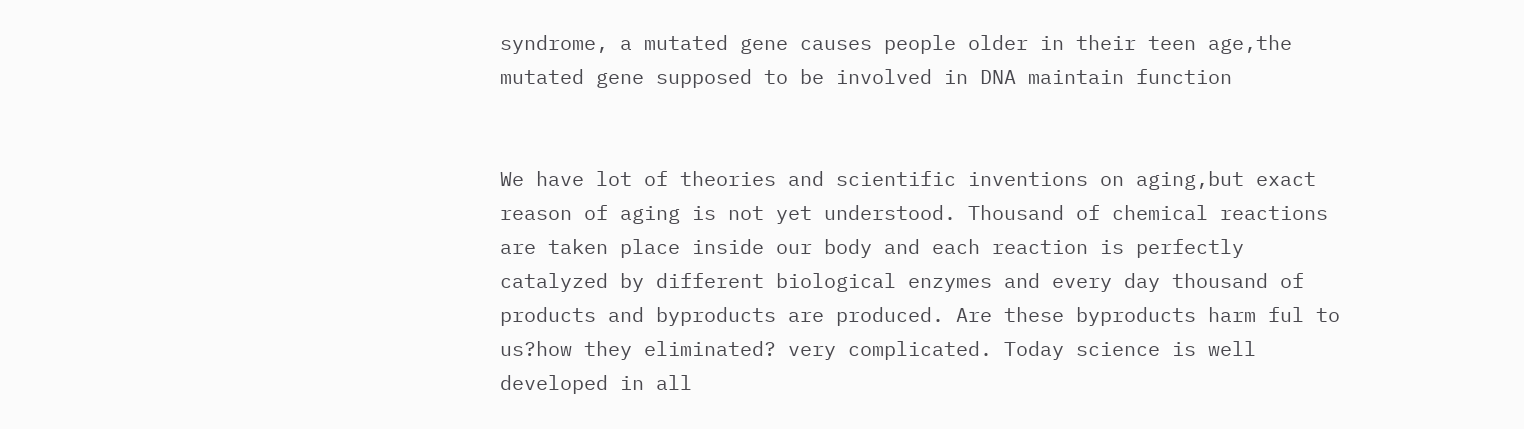syndrome, a mutated gene causes people older in their teen age,the mutated gene supposed to be involved in DNA maintain function


We have lot of theories and scientific inventions on aging,but exact reason of aging is not yet understood. Thousand of chemical reactions are taken place inside our body and each reaction is perfectly catalyzed by different biological enzymes and every day thousand of products and byproducts are produced. Are these byproducts harm ful to us?how they eliminated? very complicated. Today science is well developed in all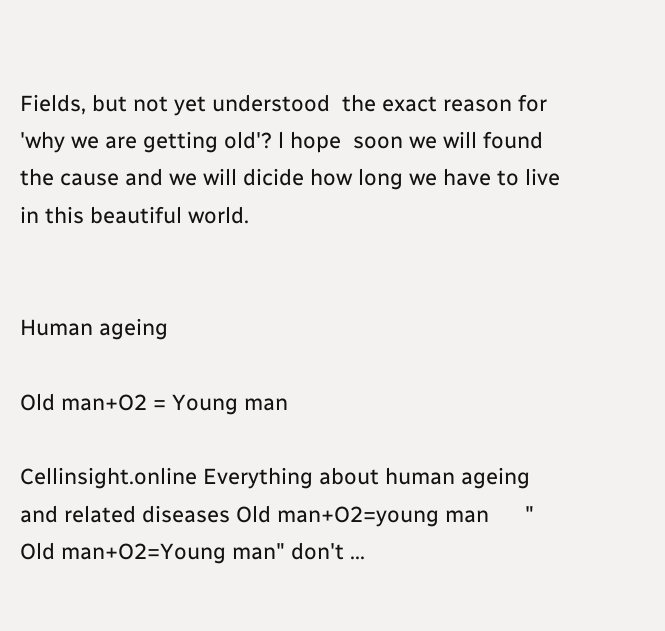Fields, but not yet understood  the exact reason for 'why we are getting old'? l hope  soon we will found the cause and we will dicide how long we have to live in this beautiful world.


Human ageing

Old man+O2 = Young man

Cellinsight.online Everything about human ageing and related diseases Old man+O2=young man      " Old man+O2=Young man" don't ...